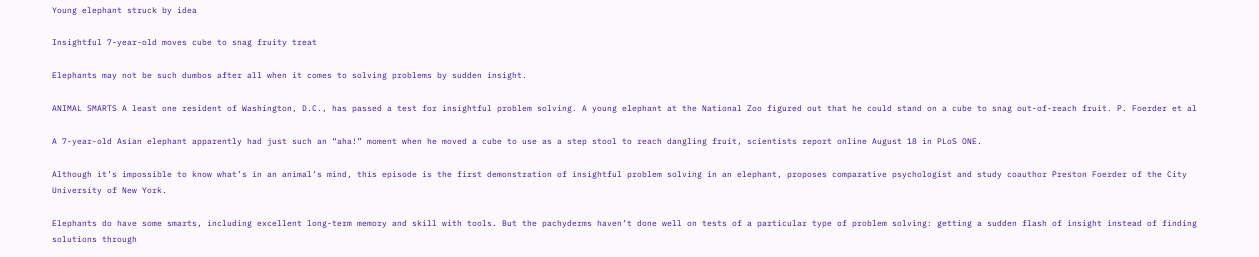Young elephant struck by idea

Insightful 7-year-old moves cube to snag fruity treat

Elephants may not be such dumbos after all when it comes to solving problems by sudden insight.

ANIMAL SMARTS A least one resident of Washington, D.C., has passed a test for insightful problem solving. A young elephant at the National Zoo figured out that he could stand on a cube to snag out-of-reach fruit. P. Foerder et al

A 7-year-old Asian elephant apparently had just such an “aha!” moment when he moved a cube to use as a step stool to reach dangling fruit, scientists report online August 18 in PLoS ONE.

Although it’s impossible to know what’s in an animal’s mind, this episode is the first demonstration of insightful problem solving in an elephant, proposes comparative psychologist and study coauthor Preston Foerder of the City University of New York.

Elephants do have some smarts, including excellent long-term memory and skill with tools. But the pachyderms haven’t done well on tests of a particular type of problem solving: getting a sudden flash of insight instead of finding solutions through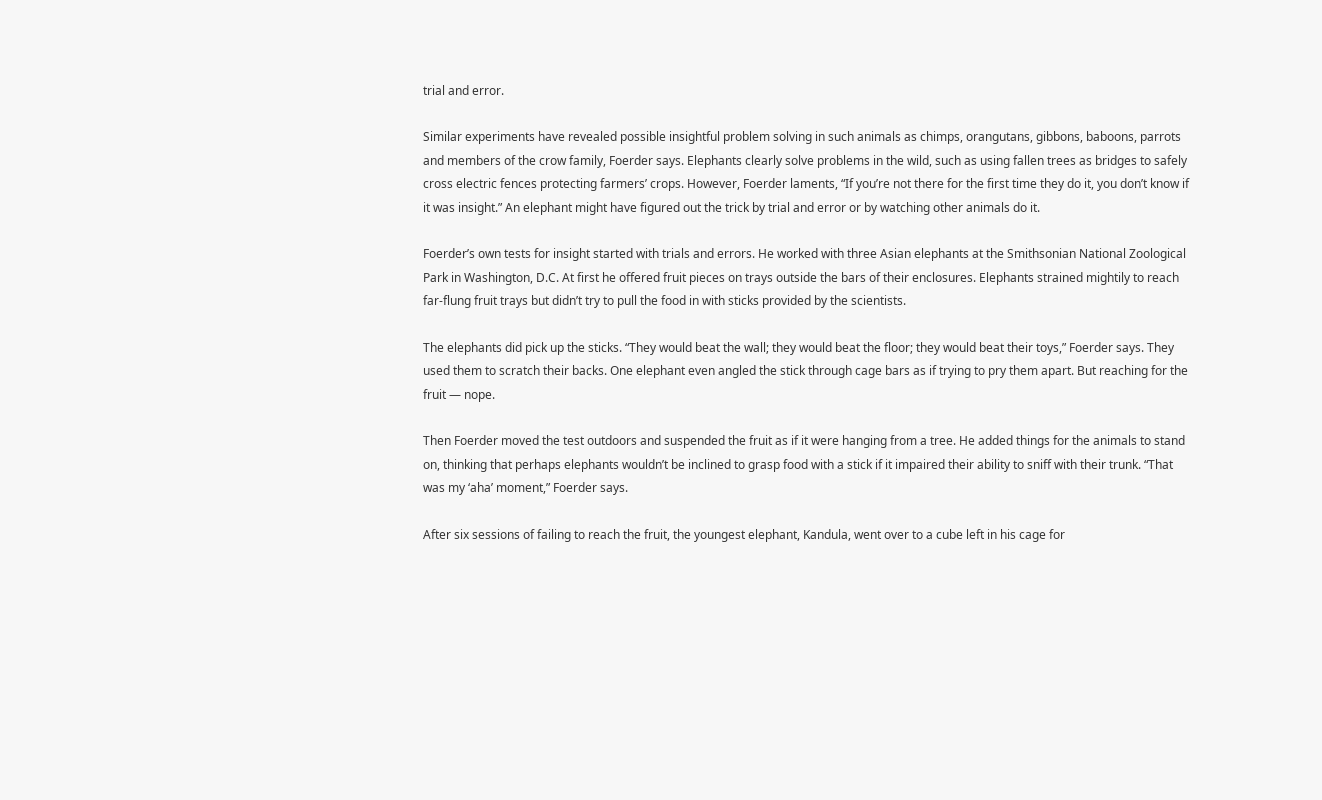trial and error.

Similar experiments have revealed possible insightful problem solving in such animals as chimps, orangutans, gibbons, baboons, parrots and members of the crow family, Foerder says. Elephants clearly solve problems in the wild, such as using fallen trees as bridges to safely cross electric fences protecting farmers’ crops. However, Foerder laments, “If you’re not there for the first time they do it, you don’t know if it was insight.” An elephant might have figured out the trick by trial and error or by watching other animals do it.

Foerder’s own tests for insight started with trials and errors. He worked with three Asian elephants at the Smithsonian National Zoological Park in Washington, D.C. At first he offered fruit pieces on trays outside the bars of their enclosures. Elephants strained mightily to reach far-flung fruit trays but didn’t try to pull the food in with sticks provided by the scientists.

The elephants did pick up the sticks. “They would beat the wall; they would beat the floor; they would beat their toys,” Foerder says. They used them to scratch their backs. One elephant even angled the stick through cage bars as if trying to pry them apart. But reaching for the fruit — nope.

Then Foerder moved the test outdoors and suspended the fruit as if it were hanging from a tree. He added things for the animals to stand on, thinking that perhaps elephants wouldn’t be inclined to grasp food with a stick if it impaired their ability to sniff with their trunk. “That was my ‘aha’ moment,” Foerder says.

After six sessions of failing to reach the fruit, the youngest elephant, Kandula, went over to a cube left in his cage for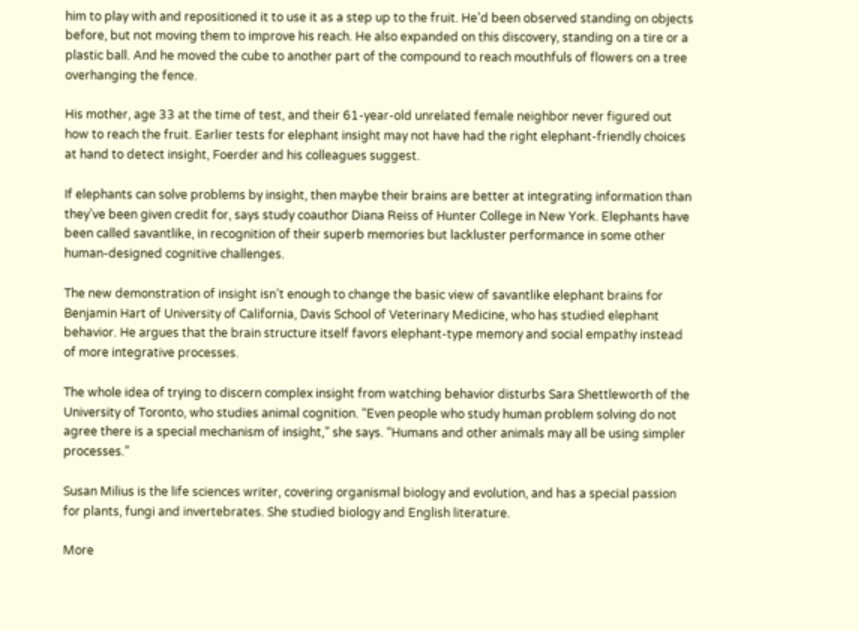him to play with and repositioned it to use it as a step up to the fruit. He’d been observed standing on objects before, but not moving them to improve his reach. He also expanded on this discovery, standing on a tire or a plastic ball. And he moved the cube to another part of the compound to reach mouthfuls of flowers on a tree overhanging the fence.

His mother, age 33 at the time of test, and their 61-year-old unrelated female neighbor never figured out how to reach the fruit. Earlier tests for elephant insight may not have had the right elephant-friendly choices at hand to detect insight, Foerder and his colleagues suggest.

If elephants can solve problems by insight, then maybe their brains are better at integrating information than they’ve been given credit for, says study coauthor Diana Reiss of Hunter College in New York. Elephants have been called savantlike, in recognition of their superb memories but lackluster performance in some other human-designed cognitive challenges.

The new demonstration of insight isn’t enough to change the basic view of savantlike elephant brains for Benjamin Hart of University of California, Davis School of Veterinary Medicine, who has studied elephant behavior. He argues that the brain structure itself favors elephant-type memory and social empathy instead of more integrative processes.

The whole idea of trying to discern complex insight from watching behavior disturbs Sara Shettleworth of the University of Toronto, who studies animal cognition. “Even people who study human problem solving do not agree there is a special mechanism of insight,” she says. “Humans and other animals may all be using simpler processes.”

Susan Milius is the life sciences writer, covering organismal biology and evolution, and has a special passion for plants, fungi and invertebrates. She studied biology and English literature.

More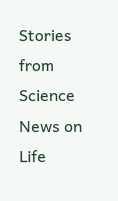Stories from Science News on Life